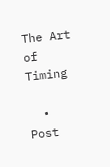The Art of Timing

  • Post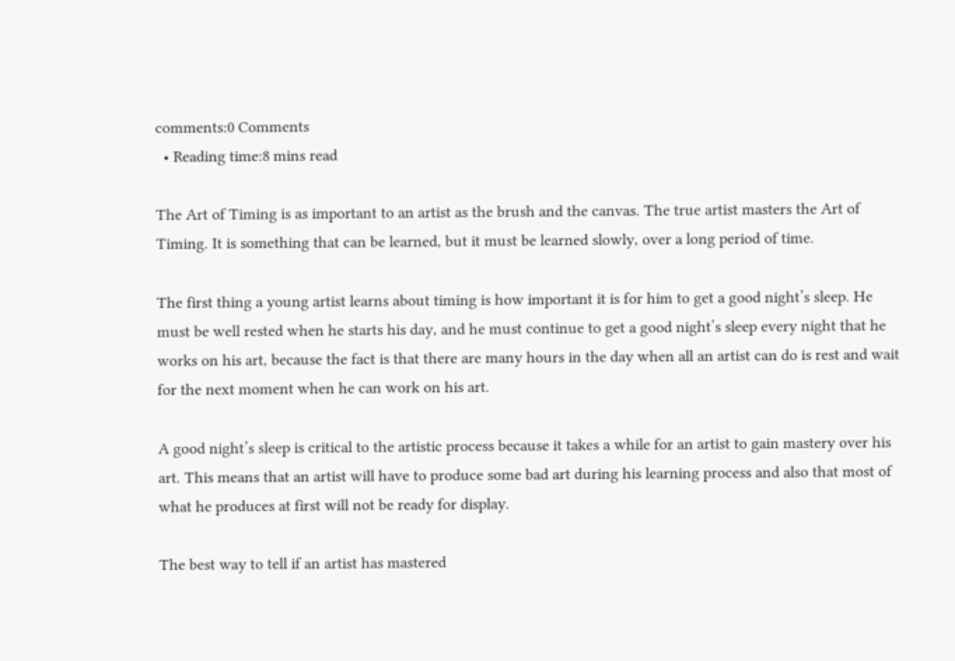comments:0 Comments
  • Reading time:8 mins read

The Art of Timing is as important to an artist as the brush and the canvas. The true artist masters the Art of Timing. It is something that can be learned, but it must be learned slowly, over a long period of time.

The first thing a young artist learns about timing is how important it is for him to get a good night’s sleep. He must be well rested when he starts his day, and he must continue to get a good night’s sleep every night that he works on his art, because the fact is that there are many hours in the day when all an artist can do is rest and wait for the next moment when he can work on his art.

A good night’s sleep is critical to the artistic process because it takes a while for an artist to gain mastery over his art. This means that an artist will have to produce some bad art during his learning process and also that most of what he produces at first will not be ready for display.

The best way to tell if an artist has mastered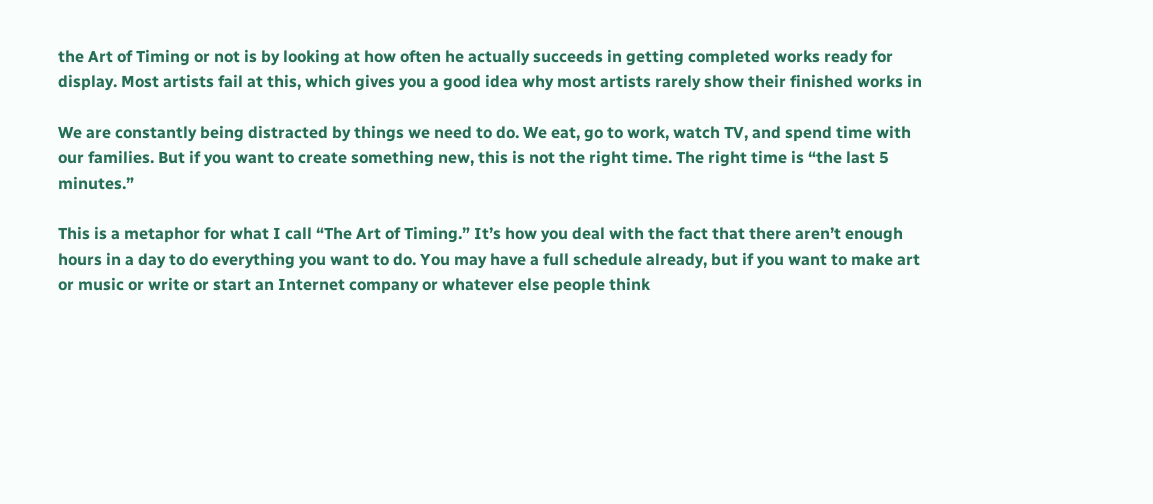the Art of Timing or not is by looking at how often he actually succeeds in getting completed works ready for display. Most artists fail at this, which gives you a good idea why most artists rarely show their finished works in

We are constantly being distracted by things we need to do. We eat, go to work, watch TV, and spend time with our families. But if you want to create something new, this is not the right time. The right time is “the last 5 minutes.”

This is a metaphor for what I call “The Art of Timing.” It’s how you deal with the fact that there aren’t enough hours in a day to do everything you want to do. You may have a full schedule already, but if you want to make art or music or write or start an Internet company or whatever else people think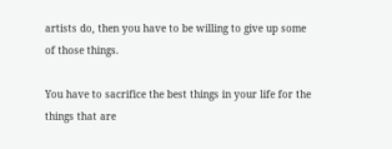artists do, then you have to be willing to give up some of those things.

You have to sacrifice the best things in your life for the things that are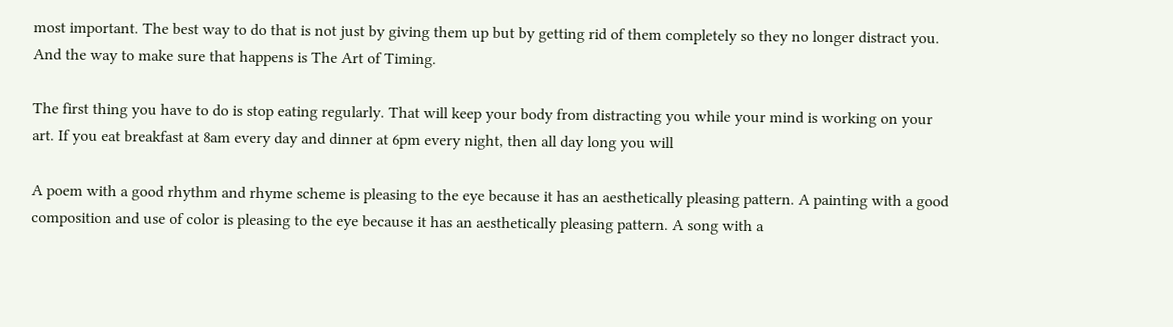most important. The best way to do that is not just by giving them up but by getting rid of them completely so they no longer distract you. And the way to make sure that happens is The Art of Timing.

The first thing you have to do is stop eating regularly. That will keep your body from distracting you while your mind is working on your art. If you eat breakfast at 8am every day and dinner at 6pm every night, then all day long you will

A poem with a good rhythm and rhyme scheme is pleasing to the eye because it has an aesthetically pleasing pattern. A painting with a good composition and use of color is pleasing to the eye because it has an aesthetically pleasing pattern. A song with a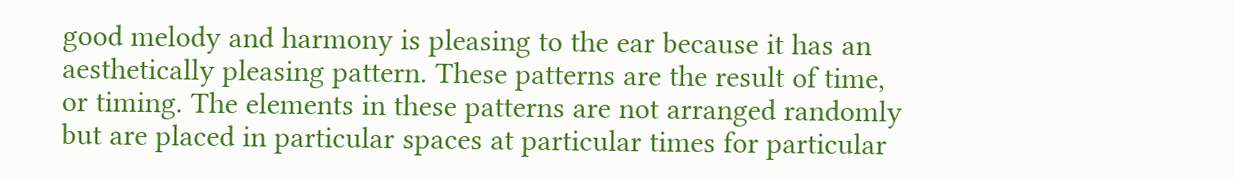good melody and harmony is pleasing to the ear because it has an aesthetically pleasing pattern. These patterns are the result of time, or timing. The elements in these patterns are not arranged randomly but are placed in particular spaces at particular times for particular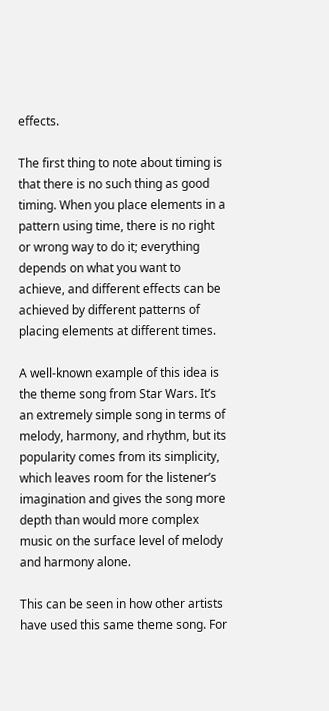effects.

The first thing to note about timing is that there is no such thing as good timing. When you place elements in a pattern using time, there is no right or wrong way to do it; everything depends on what you want to achieve, and different effects can be achieved by different patterns of placing elements at different times.

A well-known example of this idea is the theme song from Star Wars. It’s an extremely simple song in terms of melody, harmony, and rhythm, but its popularity comes from its simplicity, which leaves room for the listener’s imagination and gives the song more depth than would more complex music on the surface level of melody and harmony alone.

This can be seen in how other artists have used this same theme song. For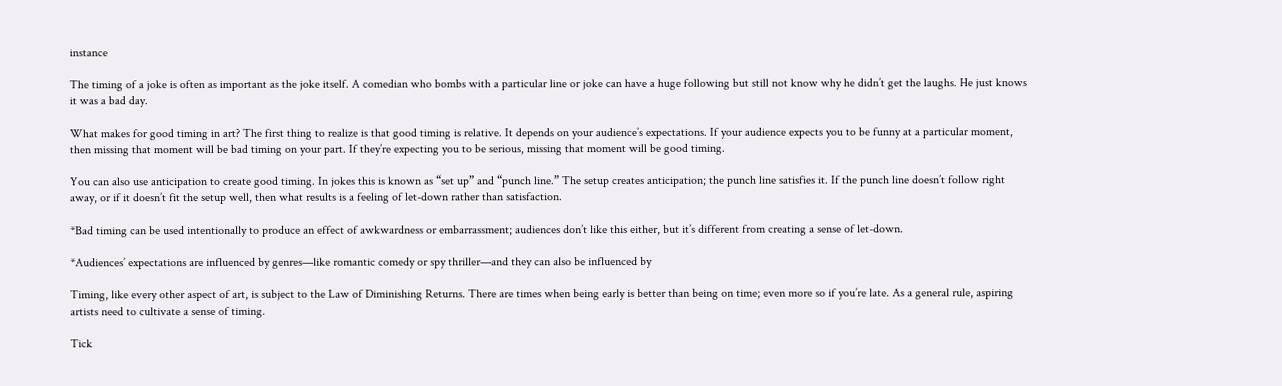instance

The timing of a joke is often as important as the joke itself. A comedian who bombs with a particular line or joke can have a huge following but still not know why he didn’t get the laughs. He just knows it was a bad day.

What makes for good timing in art? The first thing to realize is that good timing is relative. It depends on your audience’s expectations. If your audience expects you to be funny at a particular moment, then missing that moment will be bad timing on your part. If they’re expecting you to be serious, missing that moment will be good timing.

You can also use anticipation to create good timing. In jokes this is known as “set up” and “punch line.” The setup creates anticipation; the punch line satisfies it. If the punch line doesn’t follow right away, or if it doesn’t fit the setup well, then what results is a feeling of let-down rather than satisfaction.

*Bad timing can be used intentionally to produce an effect of awkwardness or embarrassment; audiences don’t like this either, but it’s different from creating a sense of let-down.

*Audiences’ expectations are influenced by genres—like romantic comedy or spy thriller—and they can also be influenced by

Timing, like every other aspect of art, is subject to the Law of Diminishing Returns. There are times when being early is better than being on time; even more so if you’re late. As a general rule, aspiring artists need to cultivate a sense of timing.

Tick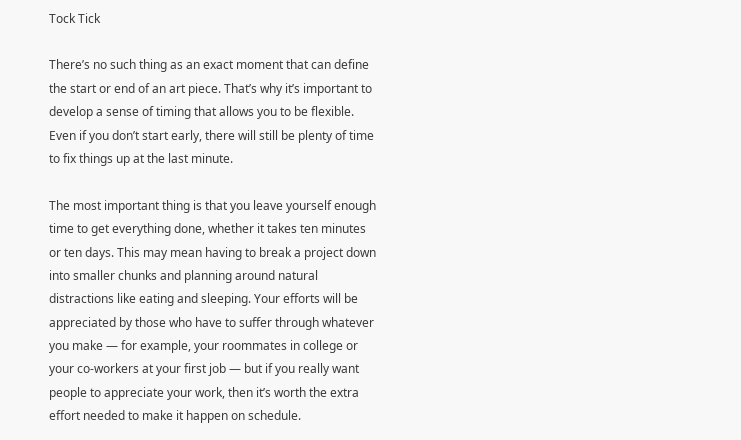Tock Tick

There’s no such thing as an exact moment that can define the start or end of an art piece. That’s why it’s important to develop a sense of timing that allows you to be flexible. Even if you don’t start early, there will still be plenty of time to fix things up at the last minute.

The most important thing is that you leave yourself enough time to get everything done, whether it takes ten minutes or ten days. This may mean having to break a project down into smaller chunks and planning around natural distractions like eating and sleeping. Your efforts will be appreciated by those who have to suffer through whatever you make — for example, your roommates in college or your co-workers at your first job — but if you really want people to appreciate your work, then it’s worth the extra effort needed to make it happen on schedule.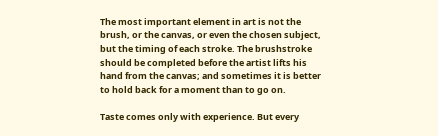The most important element in art is not the brush, or the canvas, or even the chosen subject, but the timing of each stroke. The brushstroke should be completed before the artist lifts his hand from the canvas; and sometimes it is better to hold back for a moment than to go on.

Taste comes only with experience. But every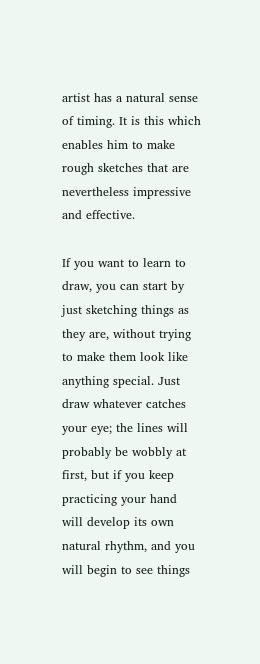artist has a natural sense of timing. It is this which enables him to make rough sketches that are nevertheless impressive and effective.

If you want to learn to draw, you can start by just sketching things as they are, without trying to make them look like anything special. Just draw whatever catches your eye; the lines will probably be wobbly at first, but if you keep practicing your hand will develop its own natural rhythm, and you will begin to see things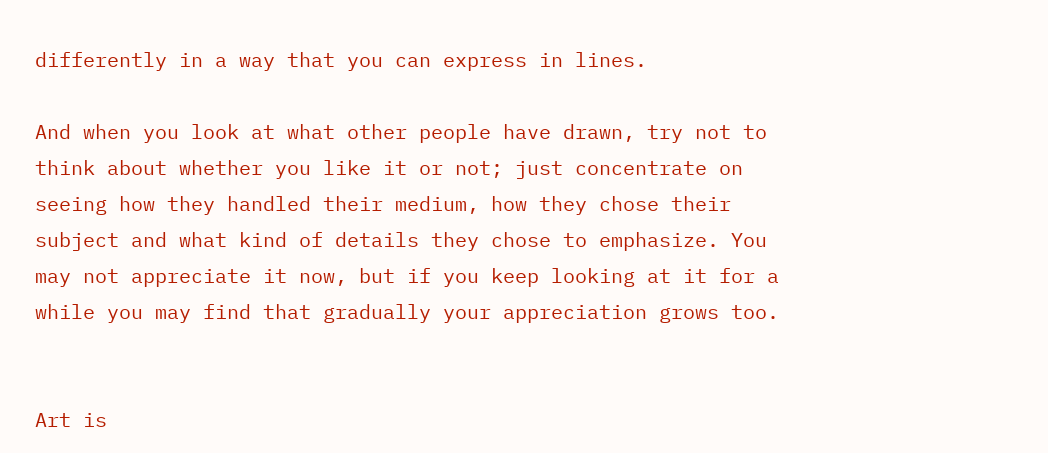differently in a way that you can express in lines.

And when you look at what other people have drawn, try not to think about whether you like it or not; just concentrate on seeing how they handled their medium, how they chose their subject and what kind of details they chose to emphasize. You may not appreciate it now, but if you keep looking at it for a while you may find that gradually your appreciation grows too.


Art is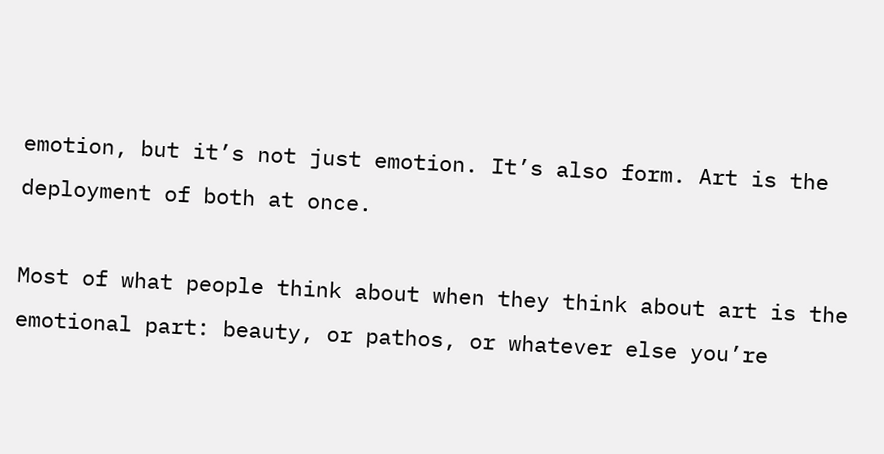emotion, but it’s not just emotion. It’s also form. Art is the deployment of both at once.

Most of what people think about when they think about art is the emotional part: beauty, or pathos, or whatever else you’re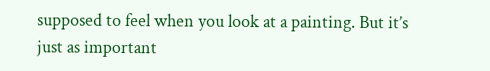supposed to feel when you look at a painting. But it’s just as important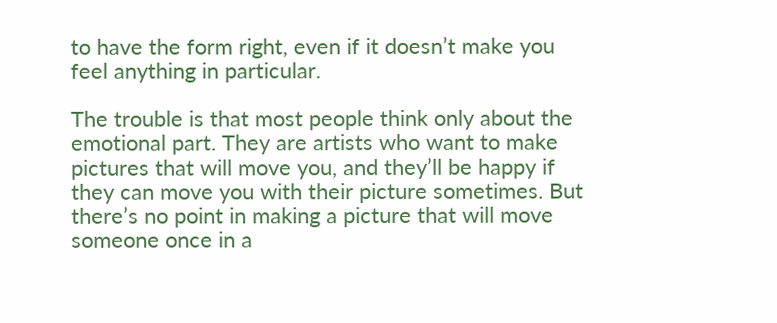to have the form right, even if it doesn’t make you feel anything in particular.

The trouble is that most people think only about the emotional part. They are artists who want to make pictures that will move you, and they’ll be happy if they can move you with their picture sometimes. But there’s no point in making a picture that will move someone once in a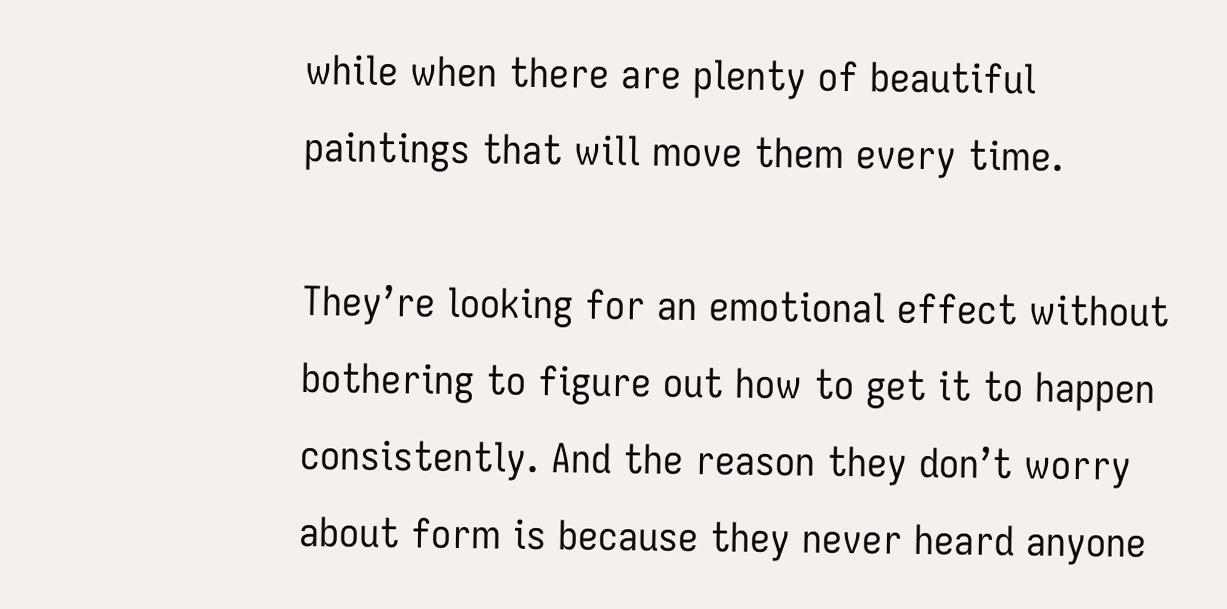while when there are plenty of beautiful paintings that will move them every time.

They’re looking for an emotional effect without bothering to figure out how to get it to happen consistently. And the reason they don’t worry about form is because they never heard anyone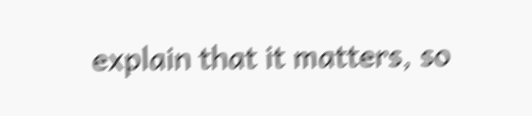explain that it matters, so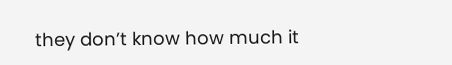they don’t know how much it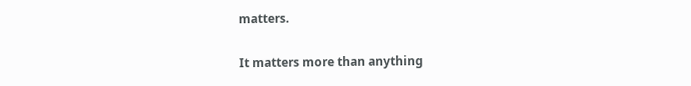matters.

It matters more than anything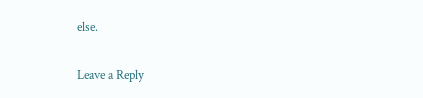else.

Leave a Reply